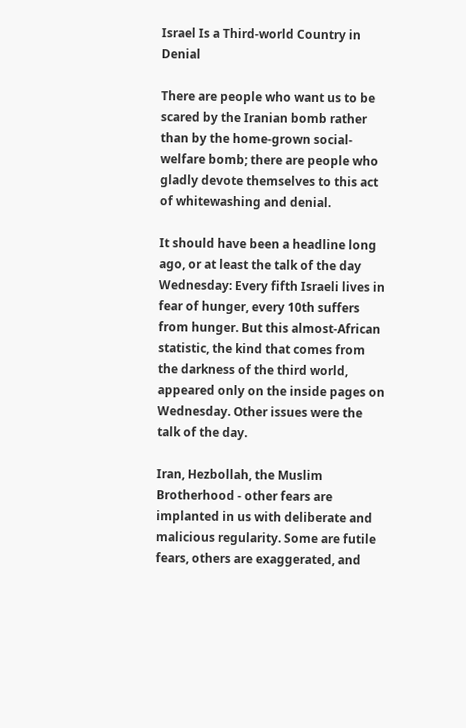Israel Is a Third-world Country in Denial

There are people who want us to be scared by the Iranian bomb rather than by the home-grown social-welfare bomb; there are people who gladly devote themselves to this act of whitewashing and denial.

It should have been a headline long ago, or at least the talk of the day Wednesday: Every fifth Israeli lives in fear of hunger, every 10th suffers from hunger. But this almost-African statistic, the kind that comes from the darkness of the third world, appeared only on the inside pages on Wednesday. Other issues were the talk of the day.

Iran, Hezbollah, the Muslim Brotherhood - other fears are implanted in us with deliberate and malicious regularity. Some are futile fears, others are exaggerated, and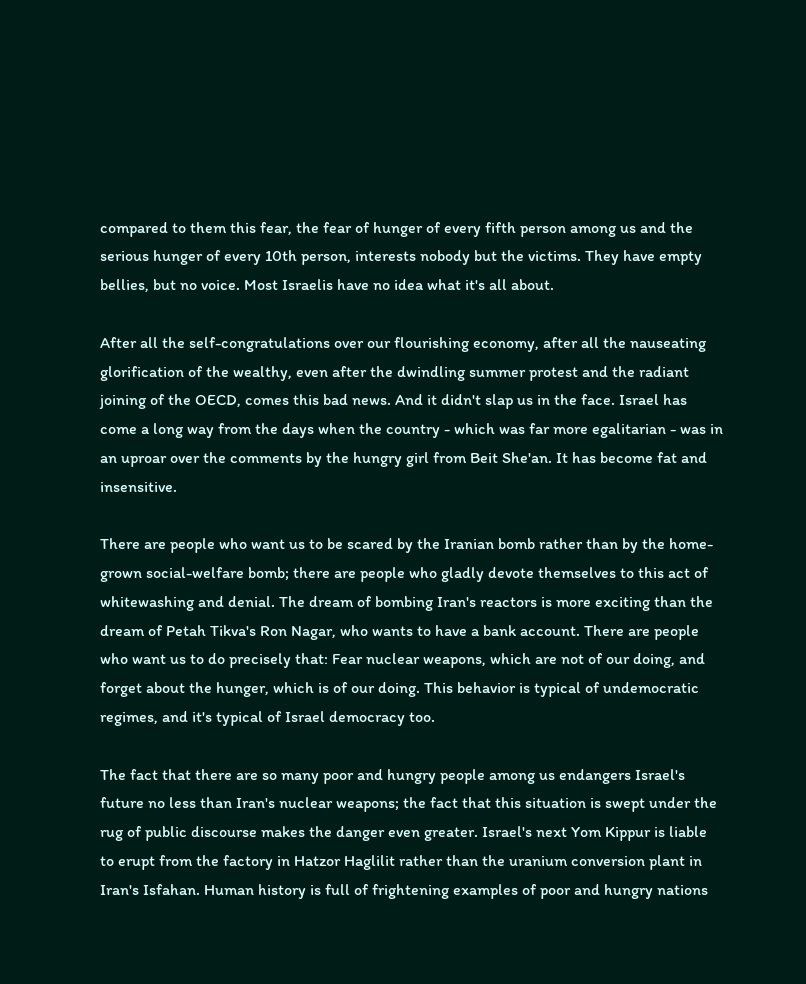compared to them this fear, the fear of hunger of every fifth person among us and the serious hunger of every 10th person, interests nobody but the victims. They have empty bellies, but no voice. Most Israelis have no idea what it's all about.

After all the self-congratulations over our flourishing economy, after all the nauseating glorification of the wealthy, even after the dwindling summer protest and the radiant joining of the OECD, comes this bad news. And it didn't slap us in the face. Israel has come a long way from the days when the country - which was far more egalitarian - was in an uproar over the comments by the hungry girl from Beit She'an. It has become fat and insensitive.

There are people who want us to be scared by the Iranian bomb rather than by the home-grown social-welfare bomb; there are people who gladly devote themselves to this act of whitewashing and denial. The dream of bombing Iran's reactors is more exciting than the dream of Petah Tikva's Ron Nagar, who wants to have a bank account. There are people who want us to do precisely that: Fear nuclear weapons, which are not of our doing, and forget about the hunger, which is of our doing. This behavior is typical of undemocratic regimes, and it's typical of Israel democracy too.

The fact that there are so many poor and hungry people among us endangers Israel's future no less than Iran's nuclear weapons; the fact that this situation is swept under the rug of public discourse makes the danger even greater. Israel's next Yom Kippur is liable to erupt from the factory in Hatzor Haglilit rather than the uranium conversion plant in Iran's Isfahan. Human history is full of frightening examples of poor and hungry nations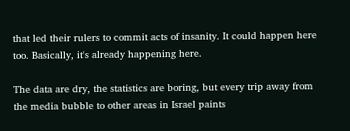that led their rulers to commit acts of insanity. It could happen here too. Basically, it's already happening here.

The data are dry, the statistics are boring, but every trip away from the media bubble to other areas in Israel paints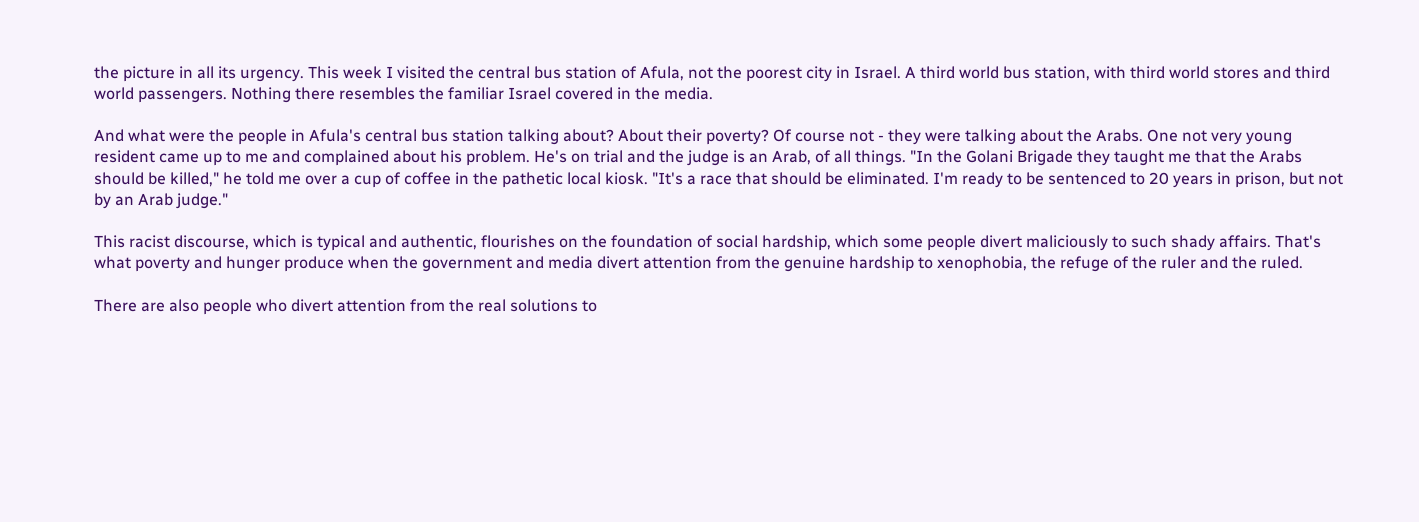the picture in all its urgency. This week I visited the central bus station of Afula, not the poorest city in Israel. A third world bus station, with third world stores and third world passengers. Nothing there resembles the familiar Israel covered in the media.

And what were the people in Afula's central bus station talking about? About their poverty? Of course not - they were talking about the Arabs. One not very young resident came up to me and complained about his problem. He's on trial and the judge is an Arab, of all things. "In the Golani Brigade they taught me that the Arabs should be killed," he told me over a cup of coffee in the pathetic local kiosk. "It's a race that should be eliminated. I'm ready to be sentenced to 20 years in prison, but not by an Arab judge."

This racist discourse, which is typical and authentic, flourishes on the foundation of social hardship, which some people divert maliciously to such shady affairs. That's what poverty and hunger produce when the government and media divert attention from the genuine hardship to xenophobia, the refuge of the ruler and the ruled.

There are also people who divert attention from the real solutions to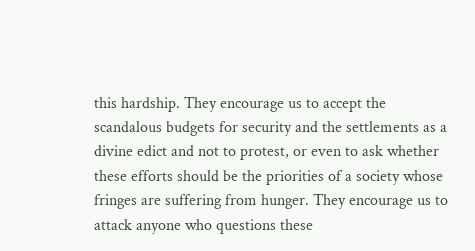this hardship. They encourage us to accept the scandalous budgets for security and the settlements as a divine edict and not to protest, or even to ask whether these efforts should be the priorities of a society whose fringes are suffering from hunger. They encourage us to attack anyone who questions these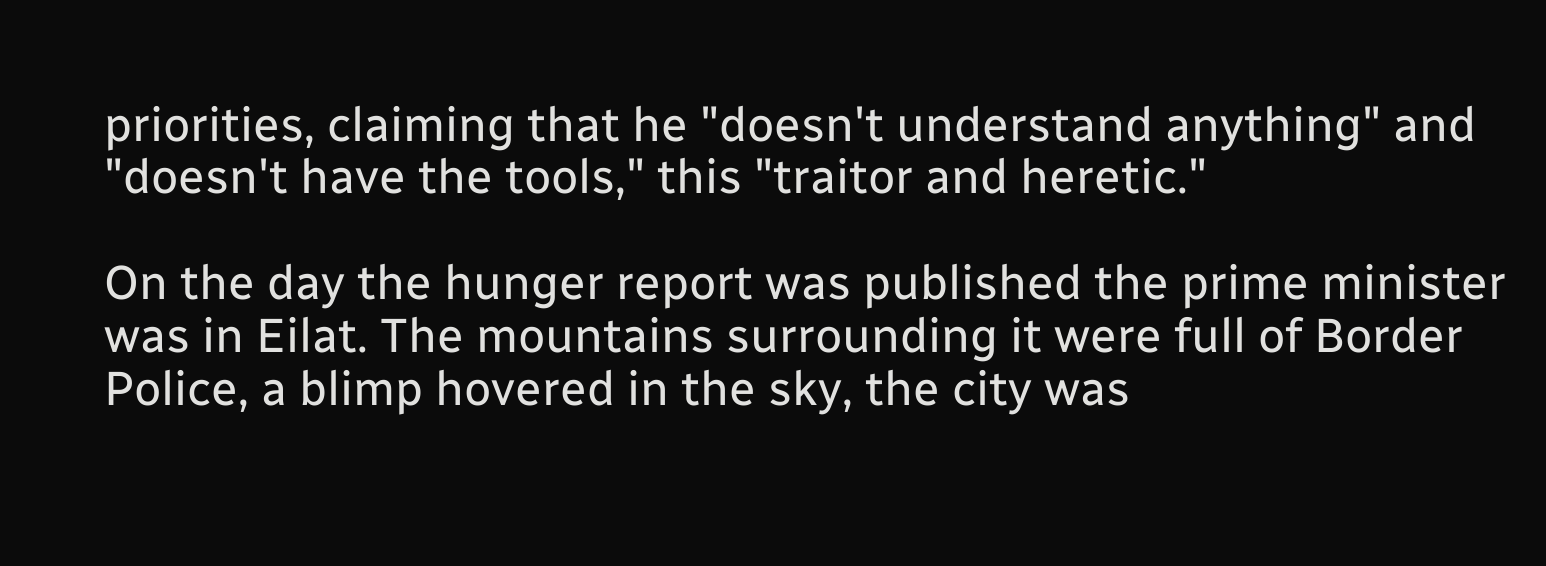priorities, claiming that he "doesn't understand anything" and "doesn't have the tools," this "traitor and heretic."

On the day the hunger report was published the prime minister was in Eilat. The mountains surrounding it were full of Border Police, a blimp hovered in the sky, the city was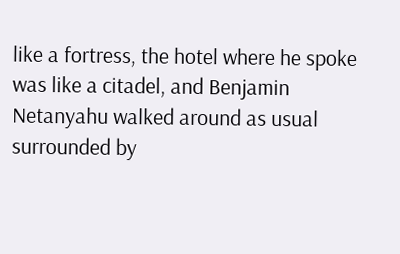like a fortress, the hotel where he spoke was like a citadel, and Benjamin Netanyahu walked around as usual surrounded by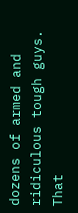dozens of armed and ridiculous tough guys. That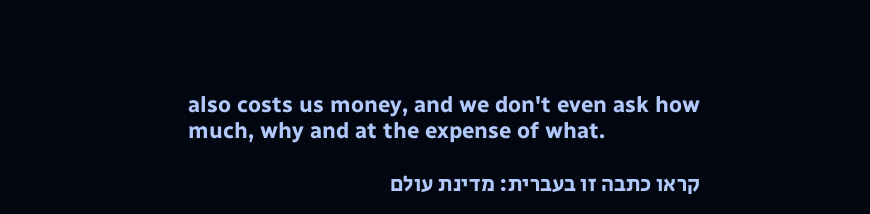also costs us money, and we don't even ask how much, why and at the expense of what.

קראו כתבה זו בעברית: מדינת עולם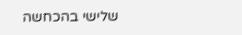שלישי בהכחשה